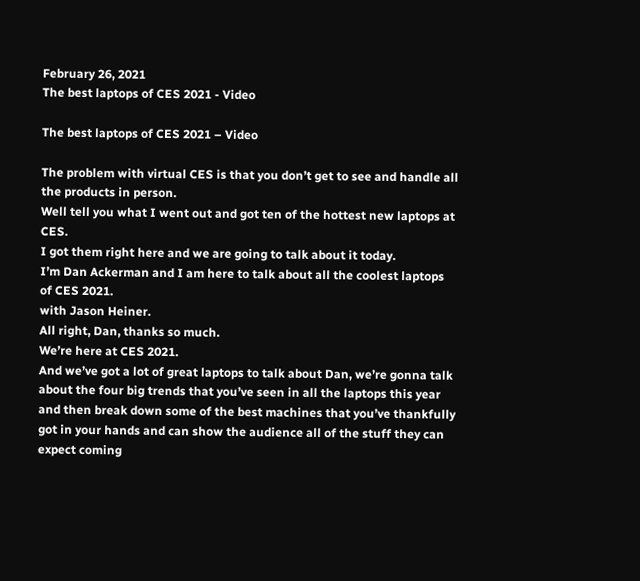February 26, 2021
The best laptops of CES 2021 - Video

The best laptops of CES 2021 – Video

The problem with virtual CES is that you don’t get to see and handle all the products in person.
Well tell you what I went out and got ten of the hottest new laptops at CES.
I got them right here and we are going to talk about it today.
I’m Dan Ackerman and I am here to talk about all the coolest laptops of CES 2021.
with Jason Heiner.
All right, Dan, thanks so much.
We’re here at CES 2021.
And we’ve got a lot of great laptops to talk about Dan, we’re gonna talk about the four big trends that you’ve seen in all the laptops this year and then break down some of the best machines that you’ve thankfully got in your hands and can show the audience all of the stuff they can expect coming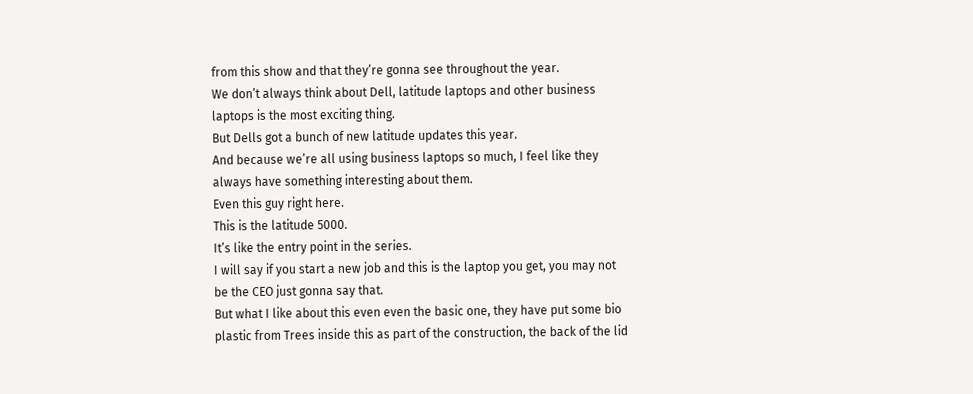from this show and that they’re gonna see throughout the year.
We don’t always think about Dell, latitude laptops and other business laptops is the most exciting thing.
But Dells got a bunch of new latitude updates this year.
And because we’re all using business laptops so much, I feel like they always have something interesting about them.
Even this guy right here.
This is the latitude 5000.
It’s like the entry point in the series.
I will say if you start a new job and this is the laptop you get, you may not be the CEO just gonna say that.
But what I like about this even even the basic one, they have put some bio plastic from Trees inside this as part of the construction, the back of the lid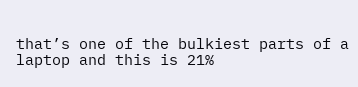that’s one of the bulkiest parts of a laptop and this is 21%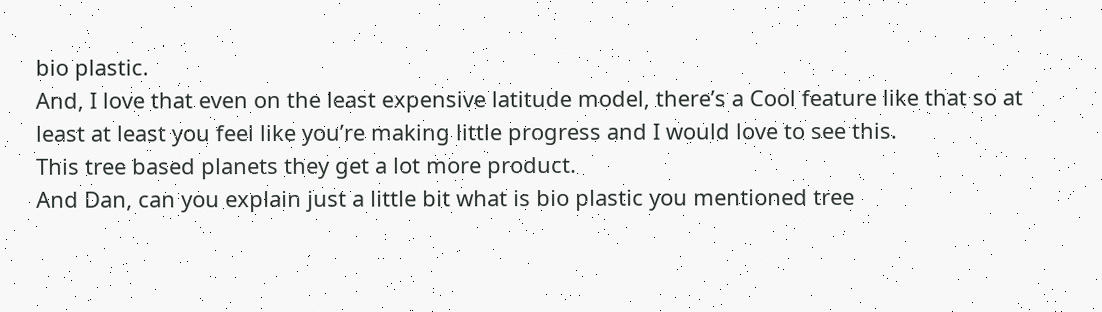bio plastic.
And, I love that even on the least expensive latitude model, there’s a Cool feature like that so at least at least you feel like you’re making little progress and I would love to see this.
This tree based planets they get a lot more product.
And Dan, can you explain just a little bit what is bio plastic you mentioned tree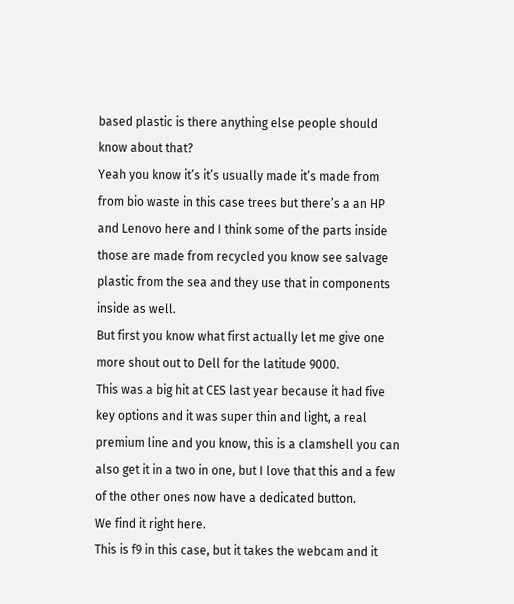based plastic is there anything else people should know about that?
Yeah you know it’s it’s usually made it’s made from from bio waste in this case trees but there’s a an HP and Lenovo here and I think some of the parts inside those are made from recycled you know see salvage plastic from the sea and they use that in components inside as well.
But first you know what first actually let me give one more shout out to Dell for the latitude 9000.
This was a big hit at CES last year because it had five key options and it was super thin and light, a real premium line and you know, this is a clamshell you can also get it in a two in one, but I love that this and a few of the other ones now have a dedicated button.
We find it right here.
This is f9 in this case, but it takes the webcam and it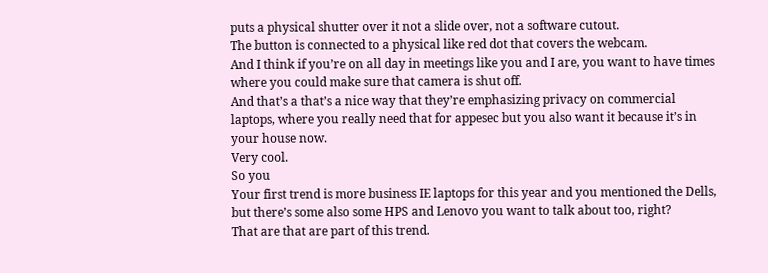puts a physical shutter over it not a slide over, not a software cutout.
The button is connected to a physical like red dot that covers the webcam.
And I think if you’re on all day in meetings like you and I are, you want to have times where you could make sure that camera is shut off.
And that’s a that’s a nice way that they’re emphasizing privacy on commercial laptops, where you really need that for appesec but you also want it because it’s in your house now.
Very cool.
So you
Your first trend is more business IE laptops for this year and you mentioned the Dells, but there’s some also some HPS and Lenovo you want to talk about too, right?
That are that are part of this trend.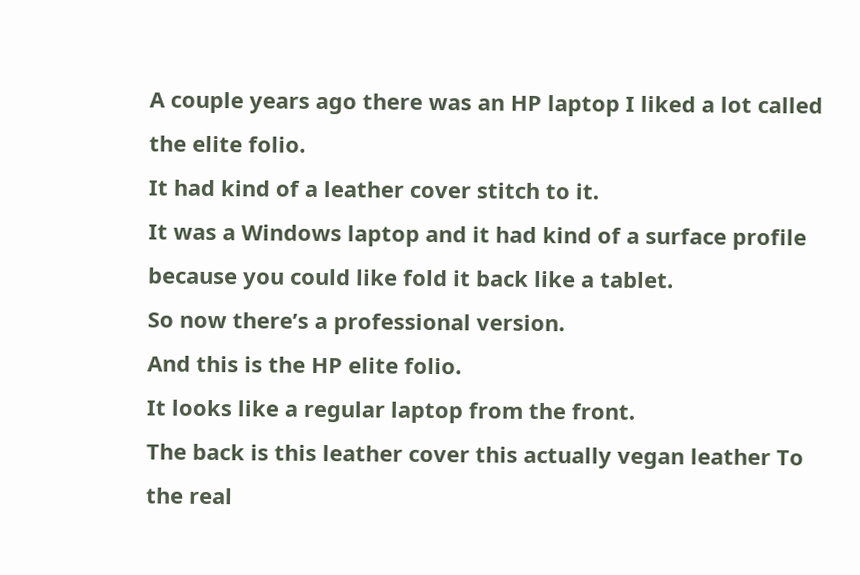A couple years ago there was an HP laptop I liked a lot called the elite folio.
It had kind of a leather cover stitch to it.
It was a Windows laptop and it had kind of a surface profile because you could like fold it back like a tablet.
So now there’s a professional version.
And this is the HP elite folio.
It looks like a regular laptop from the front.
The back is this leather cover this actually vegan leather To the real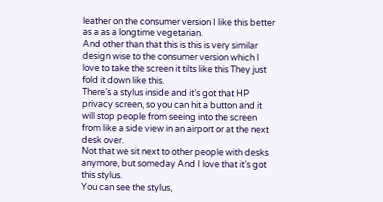leather on the consumer version I like this better as a as a longtime vegetarian.
And other than that this is this is very similar design wise to the consumer version which I love to take the screen it tilts like this They just fold it down like this.
There’s a stylus inside and it’s got that HP privacy screen, so you can hit a button and it will stop people from seeing into the screen from like a side view in an airport or at the next desk over.
Not that we sit next to other people with desks anymore, but someday And I love that it’s got this stylus.
You can see the stylus,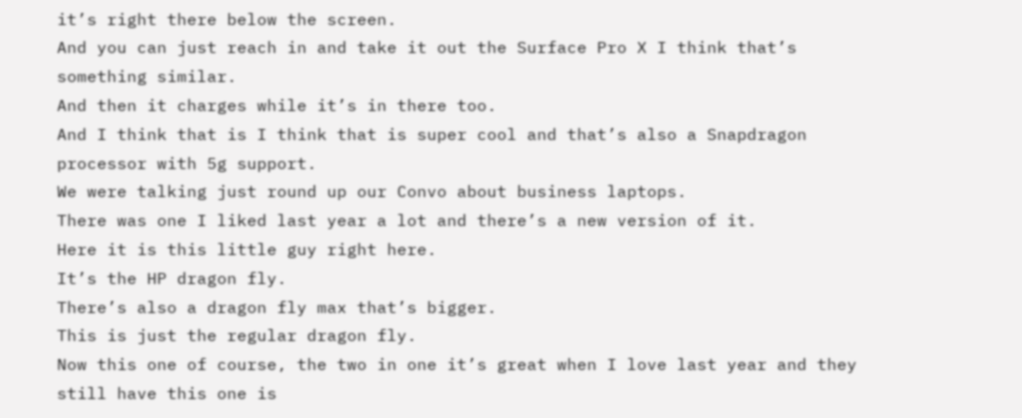it’s right there below the screen.
And you can just reach in and take it out the Surface Pro X I think that’s something similar.
And then it charges while it’s in there too.
And I think that is I think that is super cool and that’s also a Snapdragon processor with 5g support.
We were talking just round up our Convo about business laptops.
There was one I liked last year a lot and there’s a new version of it.
Here it is this little guy right here.
It’s the HP dragon fly.
There’s also a dragon fly max that’s bigger.
This is just the regular dragon fly.
Now this one of course, the two in one it’s great when I love last year and they still have this one is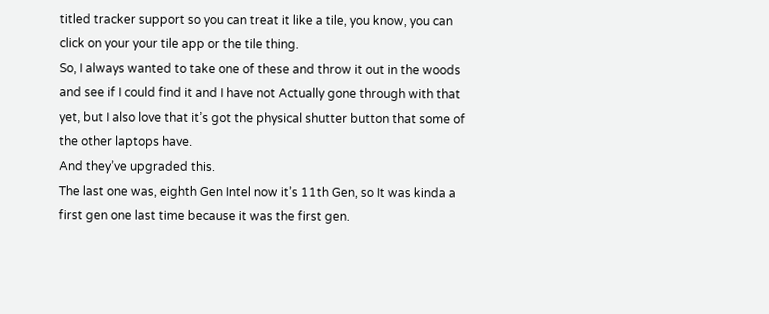titled tracker support so you can treat it like a tile, you know, you can click on your your tile app or the tile thing.
So, I always wanted to take one of these and throw it out in the woods and see if I could find it and I have not Actually gone through with that yet, but I also love that it’s got the physical shutter button that some of the other laptops have.
And they’ve upgraded this.
The last one was, eighth Gen Intel now it’s 11th Gen, so It was kinda a first gen one last time because it was the first gen.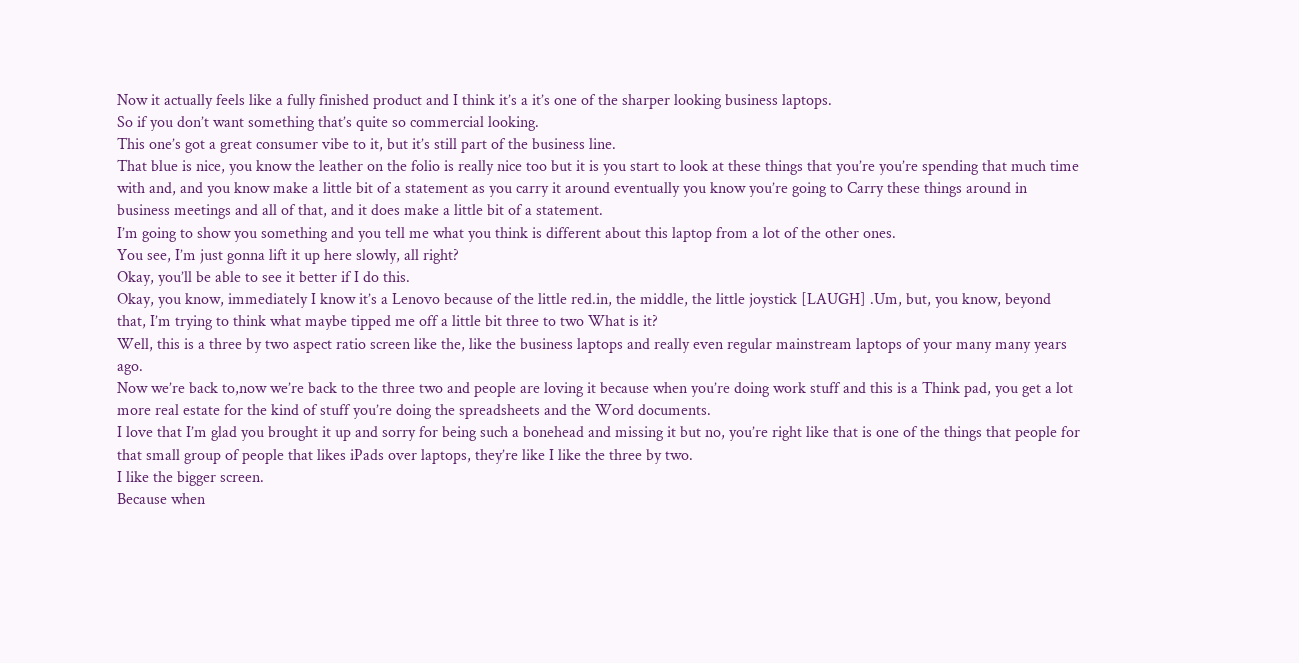Now it actually feels like a fully finished product and I think it’s a it’s one of the sharper looking business laptops.
So if you don’t want something that’s quite so commercial looking.
This one’s got a great consumer vibe to it, but it’s still part of the business line.
That blue is nice, you know the leather on the folio is really nice too but it is you start to look at these things that you’re you’re spending that much time with and, and you know make a little bit of a statement as you carry it around eventually you know you’re going to Carry these things around in business meetings and all of that, and it does make a little bit of a statement.
I’m going to show you something and you tell me what you think is different about this laptop from a lot of the other ones.
You see, I’m just gonna lift it up here slowly, all right?
Okay, you’ll be able to see it better if I do this.
Okay, you know, immediately I know it’s a Lenovo because of the little red.in, the middle, the little joystick [LAUGH] .Um, but, you know, beyond that, I’m trying to think what maybe tipped me off a little bit three to two What is it?
Well, this is a three by two aspect ratio screen like the, like the business laptops and really even regular mainstream laptops of your many many years ago.
Now we’re back to,now we’re back to the three two and people are loving it because when you’re doing work stuff and this is a Think pad, you get a lot more real estate for the kind of stuff you’re doing the spreadsheets and the Word documents.
I love that I’m glad you brought it up and sorry for being such a bonehead and missing it but no, you’re right like that is one of the things that people for that small group of people that likes iPads over laptops, they’re like I like the three by two.
I like the bigger screen.
Because when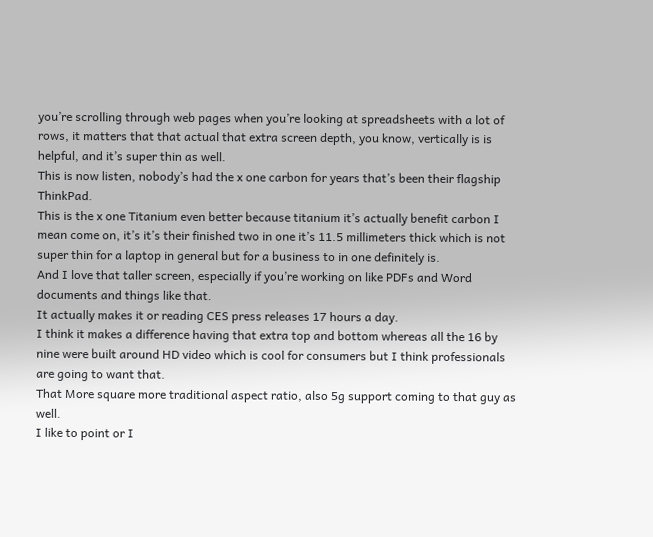you’re scrolling through web pages when you’re looking at spreadsheets with a lot of rows, it matters that that actual that extra screen depth, you know, vertically is is helpful, and it’s super thin as well.
This is now listen, nobody’s had the x one carbon for years that’s been their flagship ThinkPad.
This is the x one Titanium even better because titanium it’s actually benefit carbon I mean come on, it’s it’s their finished two in one it’s 11.5 millimeters thick which is not super thin for a laptop in general but for a business to in one definitely is.
And I love that taller screen, especially if you’re working on like PDFs and Word documents and things like that.
It actually makes it or reading CES press releases 17 hours a day.
I think it makes a difference having that extra top and bottom whereas all the 16 by nine were built around HD video which is cool for consumers but I think professionals are going to want that.
That More square more traditional aspect ratio, also 5g support coming to that guy as well.
I like to point or I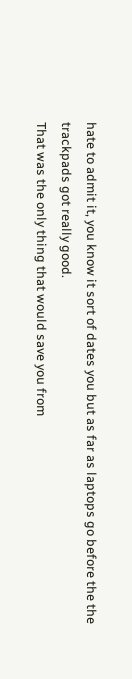hate to admit it, you know it sort of dates you but as far as laptops go before the the trackpads got really good.
That was the only thing that would save you from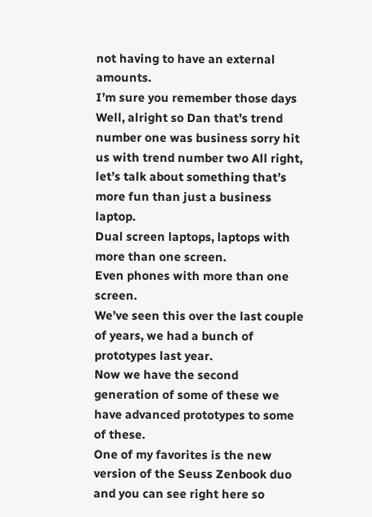not having to have an external amounts.
I’m sure you remember those days Well, alright so Dan that’s trend number one was business sorry hit us with trend number two All right, let’s talk about something that’s more fun than just a business laptop.
Dual screen laptops, laptops with more than one screen.
Even phones with more than one screen.
We’ve seen this over the last couple of years, we had a bunch of prototypes last year.
Now we have the second generation of some of these we have advanced prototypes to some of these.
One of my favorites is the new version of the Seuss Zenbook duo and you can see right here so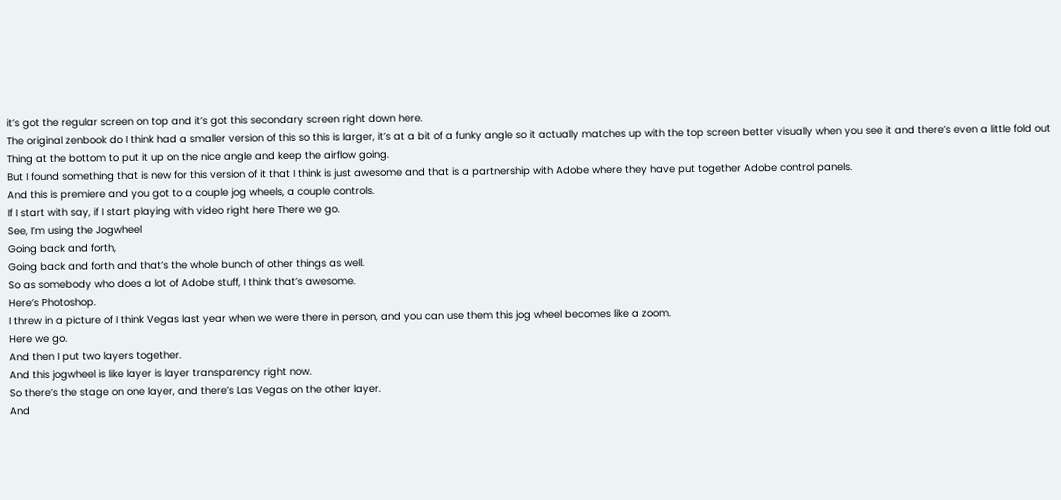it’s got the regular screen on top and it’s got this secondary screen right down here.
The original zenbook do I think had a smaller version of this so this is larger, it’s at a bit of a funky angle so it actually matches up with the top screen better visually when you see it and there’s even a little fold out Thing at the bottom to put it up on the nice angle and keep the airflow going.
But I found something that is new for this version of it that I think is just awesome and that is a partnership with Adobe where they have put together Adobe control panels.
And this is premiere and you got to a couple jog wheels, a couple controls.
If I start with say, if I start playing with video right here There we go.
See, I’m using the Jogwheel
Going back and forth,
Going back and forth and that’s the whole bunch of other things as well.
So as somebody who does a lot of Adobe stuff, I think that’s awesome.
Here’s Photoshop.
I threw in a picture of I think Vegas last year when we were there in person, and you can use them this jog wheel becomes like a zoom.
Here we go.
And then I put two layers together.
And this jogwheel is like layer is layer transparency right now.
So there’s the stage on one layer, and there’s Las Vegas on the other layer.
And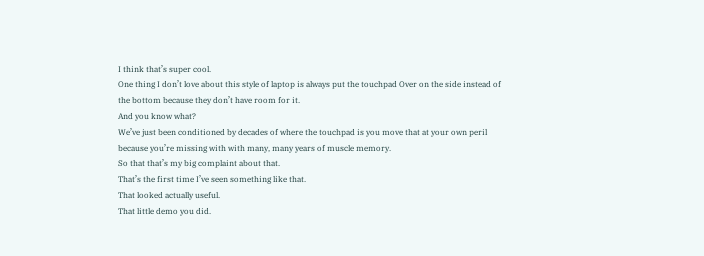I think that’s super cool.
One thing I don’t love about this style of laptop is always put the touchpad Over on the side instead of the bottom because they don’t have room for it.
And you know what?
We’ve just been conditioned by decades of where the touchpad is you move that at your own peril because you’re missing with with many, many years of muscle memory.
So that that’s my big complaint about that.
That’s the first time I’ve seen something like that.
That looked actually useful.
That little demo you did.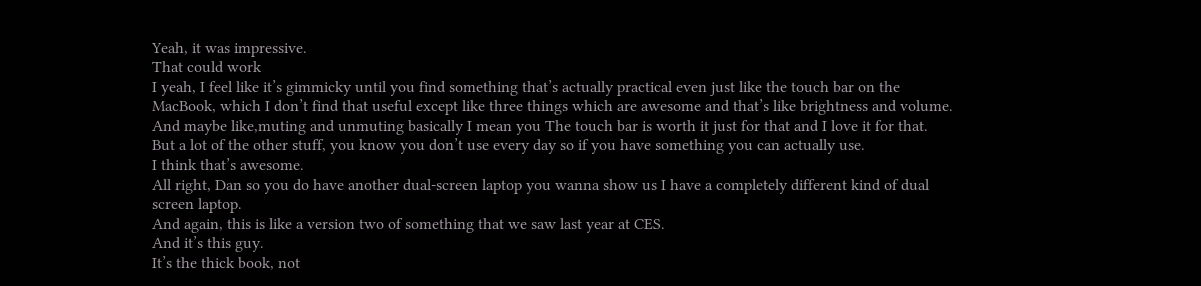Yeah, it was impressive.
That could work
I yeah, I feel like it’s gimmicky until you find something that’s actually practical even just like the touch bar on the MacBook, which I don’t find that useful except like three things which are awesome and that’s like brightness and volume.
And maybe like,muting and unmuting basically I mean you The touch bar is worth it just for that and I love it for that.
But a lot of the other stuff, you know you don’t use every day so if you have something you can actually use.
I think that’s awesome.
All right, Dan so you do have another dual-screen laptop you wanna show us I have a completely different kind of dual screen laptop.
And again, this is like a version two of something that we saw last year at CES.
And it’s this guy.
It’s the thick book, not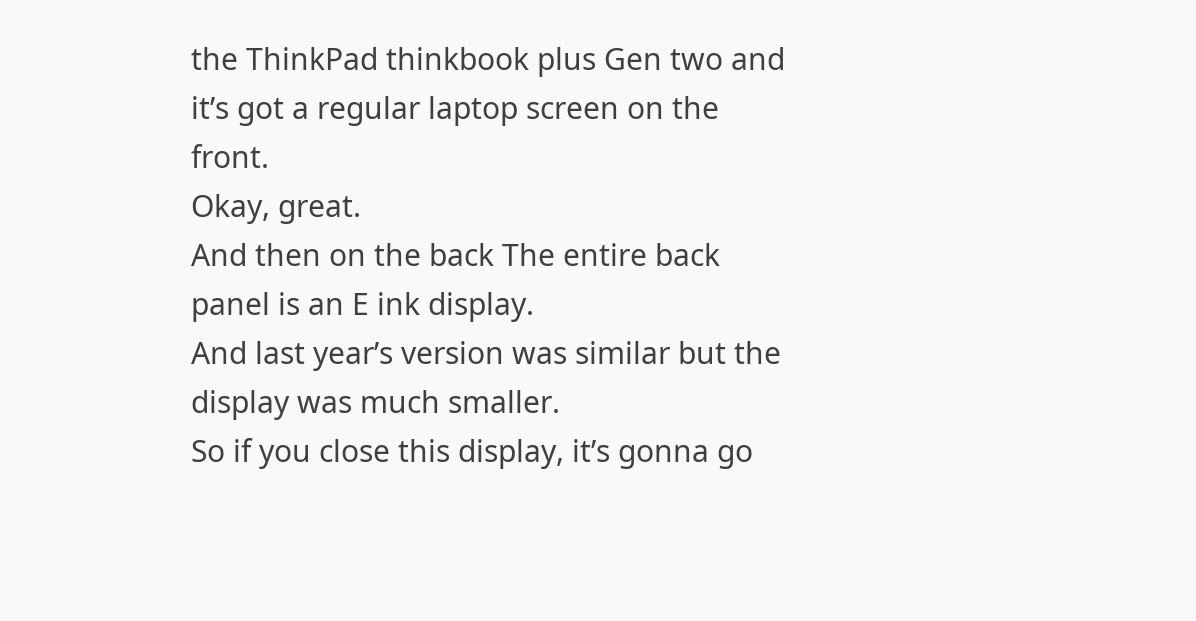the ThinkPad thinkbook plus Gen two and it’s got a regular laptop screen on the front.
Okay, great.
And then on the back The entire back panel is an E ink display.
And last year’s version was similar but the display was much smaller.
So if you close this display, it’s gonna go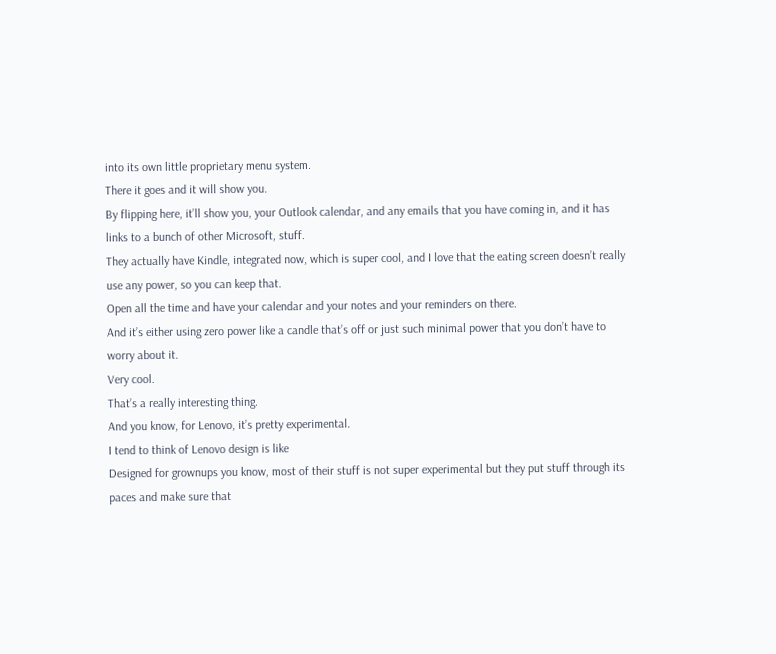into its own little proprietary menu system.
There it goes and it will show you.
By flipping here, it’ll show you, your Outlook calendar, and any emails that you have coming in, and it has links to a bunch of other Microsoft, stuff.
They actually have Kindle, integrated now, which is super cool, and I love that the eating screen doesn’t really use any power, so you can keep that.
Open all the time and have your calendar and your notes and your reminders on there.
And it’s either using zero power like a candle that’s off or just such minimal power that you don’t have to worry about it.
Very cool.
That’s a really interesting thing.
And you know, for Lenovo, it’s pretty experimental.
I tend to think of Lenovo design is like
Designed for grownups you know, most of their stuff is not super experimental but they put stuff through its paces and make sure that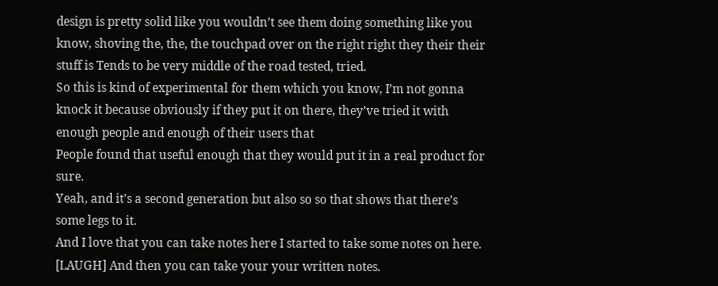design is pretty solid like you wouldn’t see them doing something like you know, shoving the, the, the touchpad over on the right right they their their stuff is Tends to be very middle of the road tested, tried.
So this is kind of experimental for them which you know, I’m not gonna knock it because obviously if they put it on there, they’ve tried it with enough people and enough of their users that
People found that useful enough that they would put it in a real product for sure.
Yeah, and it’s a second generation but also so so that shows that there’s some legs to it.
And I love that you can take notes here I started to take some notes on here.
[LAUGH] And then you can take your your written notes.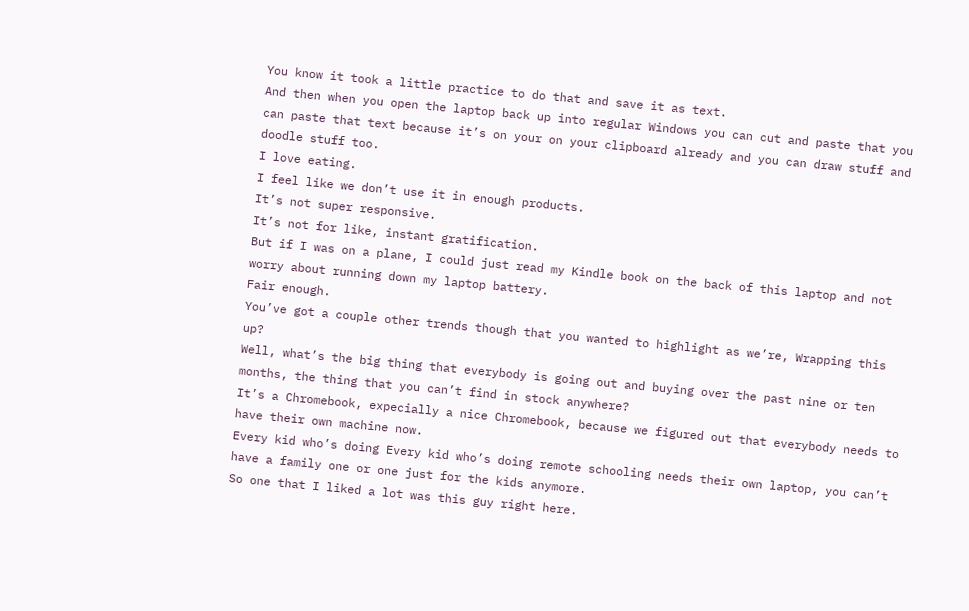You know it took a little practice to do that and save it as text.
And then when you open the laptop back up into regular Windows you can cut and paste that you can paste that text because it’s on your on your clipboard already and you can draw stuff and doodle stuff too.
I love eating.
I feel like we don’t use it in enough products.
It’s not super responsive.
It’s not for like, instant gratification.
But if I was on a plane, I could just read my Kindle book on the back of this laptop and not worry about running down my laptop battery.
Fair enough.
You’ve got a couple other trends though that you wanted to highlight as we’re, Wrapping this up?
Well, what’s the big thing that everybody is going out and buying over the past nine or ten months, the thing that you can’t find in stock anywhere?
It’s a Chromebook, expecially a nice Chromebook, because we figured out that everybody needs to have their own machine now.
Every kid who’s doing Every kid who’s doing remote schooling needs their own laptop, you can’t have a family one or one just for the kids anymore.
So one that I liked a lot was this guy right here.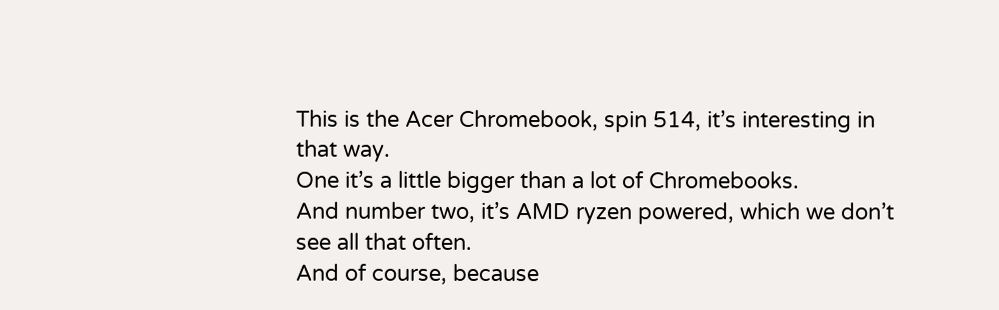This is the Acer Chromebook, spin 514, it’s interesting in that way.
One it’s a little bigger than a lot of Chromebooks.
And number two, it’s AMD ryzen powered, which we don’t see all that often.
And of course, because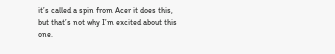it’s called a spin from Acer it does this, but that’s not why I’m excited about this one.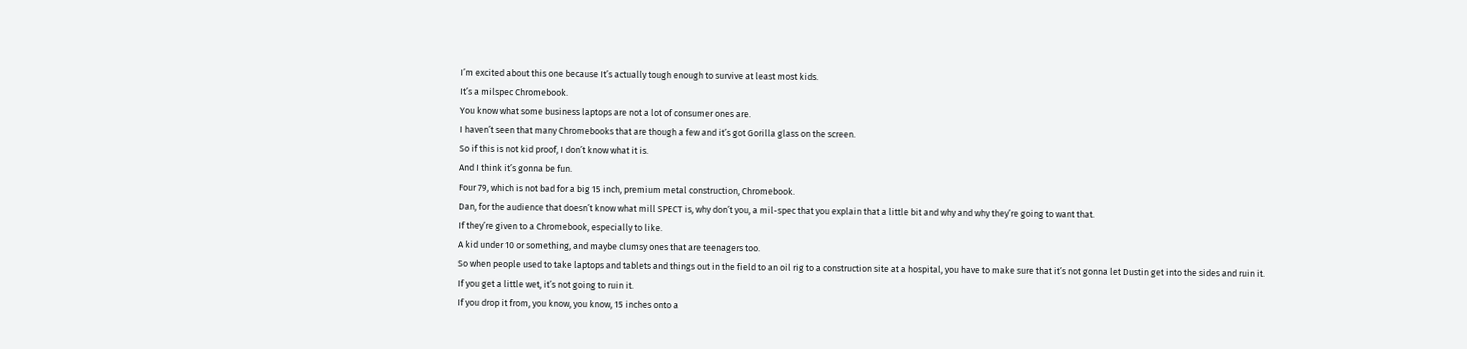I’m excited about this one because It’s actually tough enough to survive at least most kids.
It’s a milspec Chromebook.
You know what some business laptops are not a lot of consumer ones are.
I haven’t seen that many Chromebooks that are though a few and it’s got Gorilla glass on the screen.
So if this is not kid proof, I don’t know what it is.
And I think it’s gonna be fun.
Four 79, which is not bad for a big 15 inch, premium metal construction, Chromebook.
Dan, for the audience that doesn’t know what mill SPECT is, why don’t you, a mil-spec that you explain that a little bit and why and why they’re going to want that.
If they’re given to a Chromebook, especially to like.
A kid under 10 or something, and maybe clumsy ones that are teenagers too.
So when people used to take laptops and tablets and things out in the field to an oil rig to a construction site at a hospital, you have to make sure that it’s not gonna let Dustin get into the sides and ruin it.
If you get a little wet, it’s not going to ruin it.
If you drop it from, you know, you know, 15 inches onto a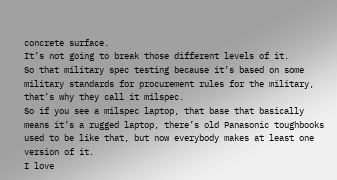concrete surface.
It’s not going to break those different levels of it.
So that military spec testing because it’s based on some military standards for procurement rules for the military, that’s why they call it milspec.
So if you see a milspec laptop, that base that basically means it’s a rugged laptop, there’s old Panasonic toughbooks used to be like that, but now everybody makes at least one version of it.
I love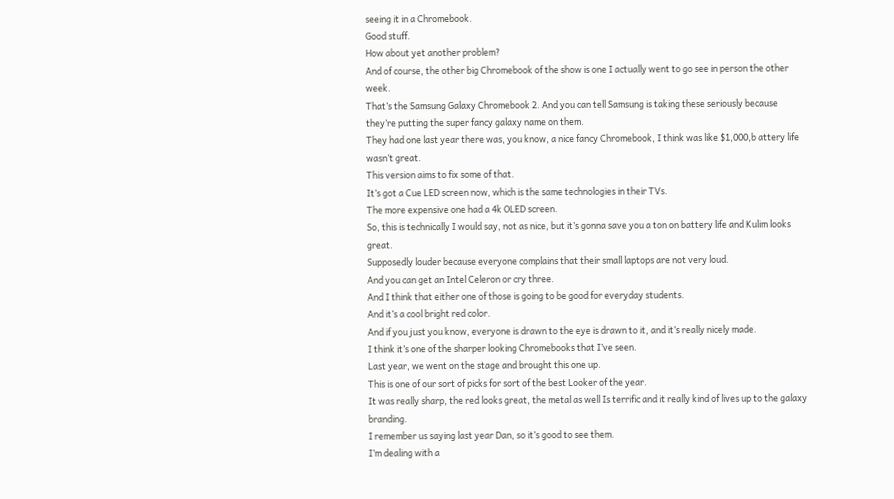seeing it in a Chromebook.
Good stuff.
How about yet another problem?
And of course, the other big Chromebook of the show is one I actually went to go see in person the other week.
That’s the Samsung Galaxy Chromebook 2. And you can tell Samsung is taking these seriously because they’re putting the super fancy galaxy name on them.
They had one last year there was, you know, a nice fancy Chromebook, I think was like $1,000,b attery life wasn’t great.
This version aims to fix some of that.
It’s got a Cue LED screen now, which is the same technologies in their TVs.
The more expensive one had a 4k OLED screen.
So, this is technically I would say, not as nice, but it’s gonna save you a ton on battery life and Kulim looks great.
Supposedly louder because everyone complains that their small laptops are not very loud.
And you can get an Intel Celeron or cry three.
And I think that either one of those is going to be good for everyday students.
And it’s a cool bright red color.
And if you just you know, everyone is drawn to the eye is drawn to it, and it’s really nicely made.
I think it’s one of the sharper looking Chromebooks that I’ve seen.
Last year, we went on the stage and brought this one up.
This is one of our sort of picks for sort of the best Looker of the year.
It was really sharp, the red looks great, the metal as well Is terrific and it really kind of lives up to the galaxy branding.
I remember us saying last year Dan, so it’s good to see them.
I’m dealing with a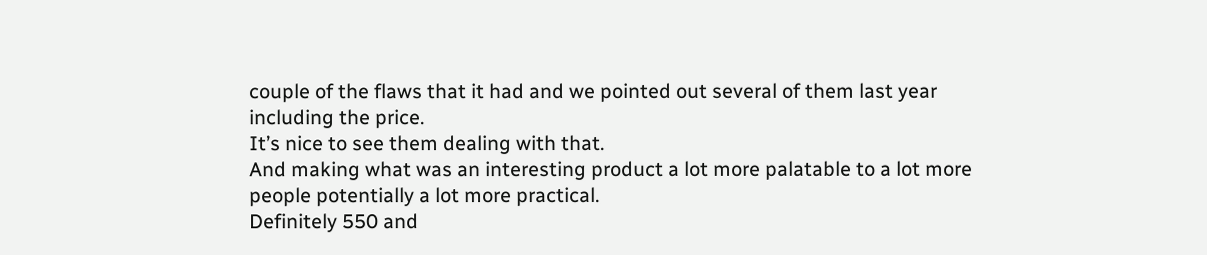couple of the flaws that it had and we pointed out several of them last year including the price.
It’s nice to see them dealing with that.
And making what was an interesting product a lot more palatable to a lot more people potentially a lot more practical.
Definitely 550 and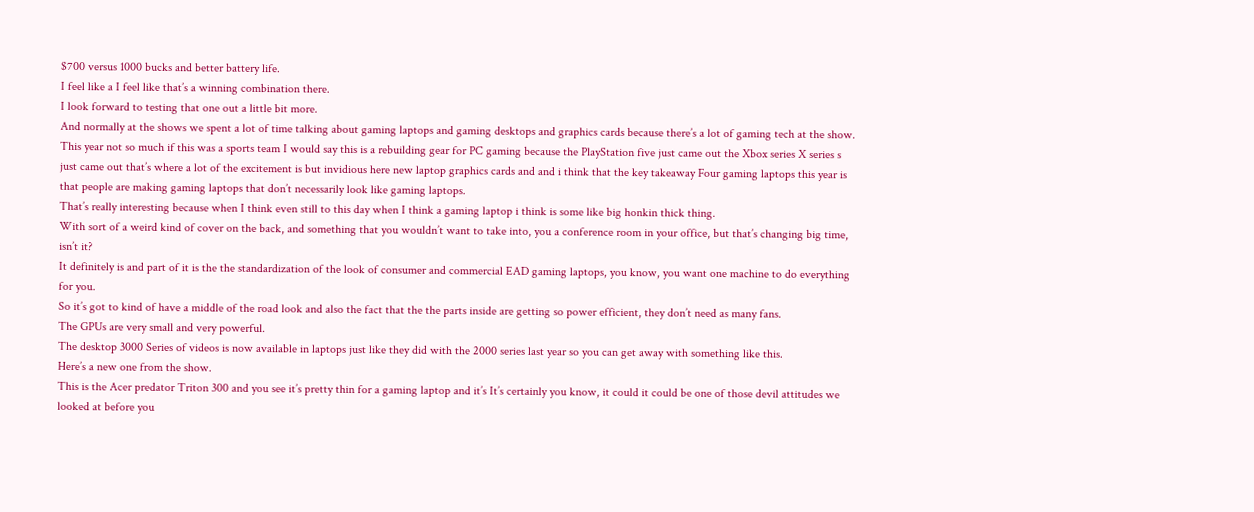$700 versus 1000 bucks and better battery life.
I feel like a I feel like that’s a winning combination there.
I look forward to testing that one out a little bit more.
And normally at the shows we spent a lot of time talking about gaming laptops and gaming desktops and graphics cards because there’s a lot of gaming tech at the show.
This year not so much if this was a sports team I would say this is a rebuilding gear for PC gaming because the PlayStation five just came out the Xbox series X series s just came out that’s where a lot of the excitement is but invidious here new laptop graphics cards and and i think that the key takeaway Four gaming laptops this year is that people are making gaming laptops that don’t necessarily look like gaming laptops.
That’s really interesting because when I think even still to this day when I think a gaming laptop i think is some like big honkin thick thing.
With sort of a weird kind of cover on the back, and something that you wouldn’t want to take into, you a conference room in your office, but that’s changing big time, isn’t it?
It definitely is and part of it is the the standardization of the look of consumer and commercial EAD gaming laptops, you know, you want one machine to do everything for you.
So it’s got to kind of have a middle of the road look and also the fact that the the parts inside are getting so power efficient, they don’t need as many fans.
The GPUs are very small and very powerful.
The desktop 3000 Series of videos is now available in laptops just like they did with the 2000 series last year so you can get away with something like this.
Here’s a new one from the show.
This is the Acer predator Triton 300 and you see it’s pretty thin for a gaming laptop and it’s It’s certainly you know, it could it could be one of those devil attitudes we looked at before you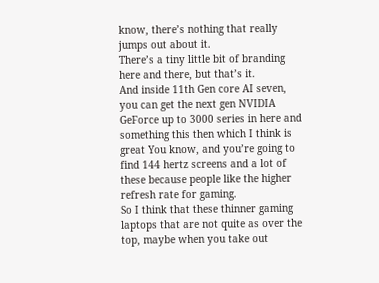know, there’s nothing that really jumps out about it.
There’s a tiny little bit of branding here and there, but that’s it.
And inside 11th Gen core AI seven, you can get the next gen NVIDIA GeForce up to 3000 series in here and something this then which I think is great You know, and you’re going to find 144 hertz screens and a lot of these because people like the higher refresh rate for gaming.
So I think that these thinner gaming laptops that are not quite as over the top, maybe when you take out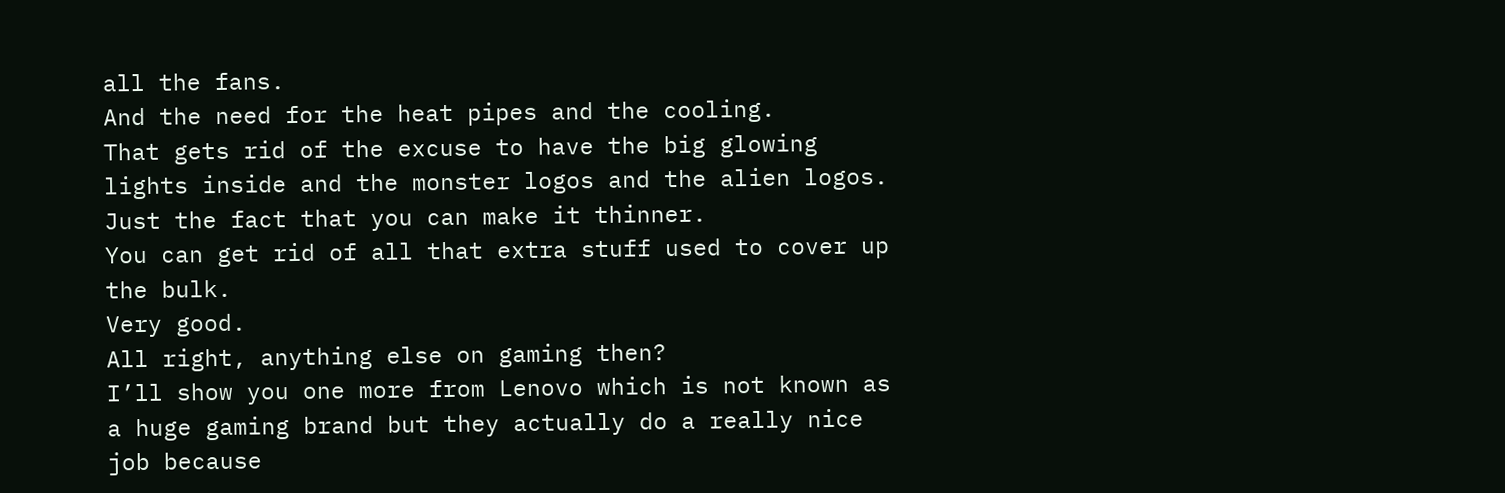all the fans.
And the need for the heat pipes and the cooling.
That gets rid of the excuse to have the big glowing lights inside and the monster logos and the alien logos.
Just the fact that you can make it thinner.
You can get rid of all that extra stuff used to cover up the bulk.
Very good.
All right, anything else on gaming then?
I’ll show you one more from Lenovo which is not known as a huge gaming brand but they actually do a really nice job because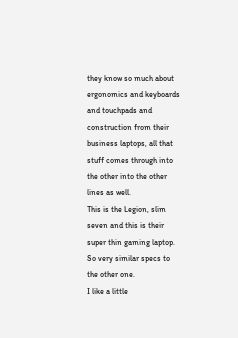they know so much about ergonomics and keyboards and touchpads and construction from their business laptops, all that stuff comes through into the other into the other lines as well.
This is the Legion, slim seven and this is their super thin gaming laptop.
So very similar specs to the other one.
I like a little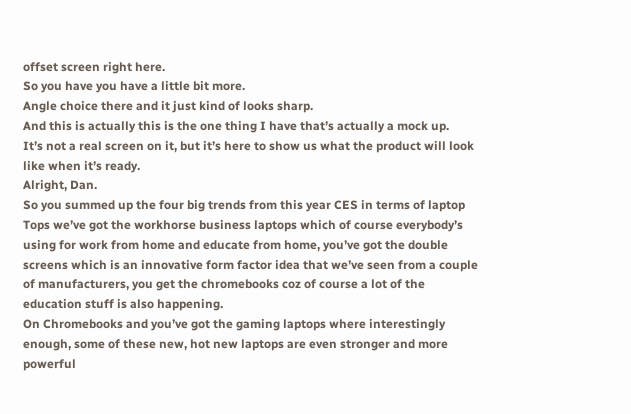offset screen right here.
So you have you have a little bit more.
Angle choice there and it just kind of looks sharp.
And this is actually this is the one thing I have that’s actually a mock up.
It’s not a real screen on it, but it’s here to show us what the product will look like when it’s ready.
Alright, Dan.
So you summed up the four big trends from this year CES in terms of laptop Tops we’ve got the workhorse business laptops which of course everybody’s using for work from home and educate from home, you’ve got the double screens which is an innovative form factor idea that we’ve seen from a couple of manufacturers, you get the chromebooks coz of course a lot of the education stuff is also happening.
On Chromebooks and you’ve got the gaming laptops where interestingly enough, some of these new, hot new laptops are even stronger and more powerful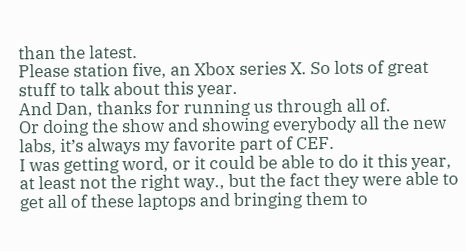than the latest.
Please station five, an Xbox series X. So lots of great stuff to talk about this year.
And Dan, thanks for running us through all of.
Or doing the show and showing everybody all the new labs, it’s always my favorite part of CEF.
I was getting word, or it could be able to do it this year, at least not the right way., but the fact they were able to get all of these laptops and bringing them to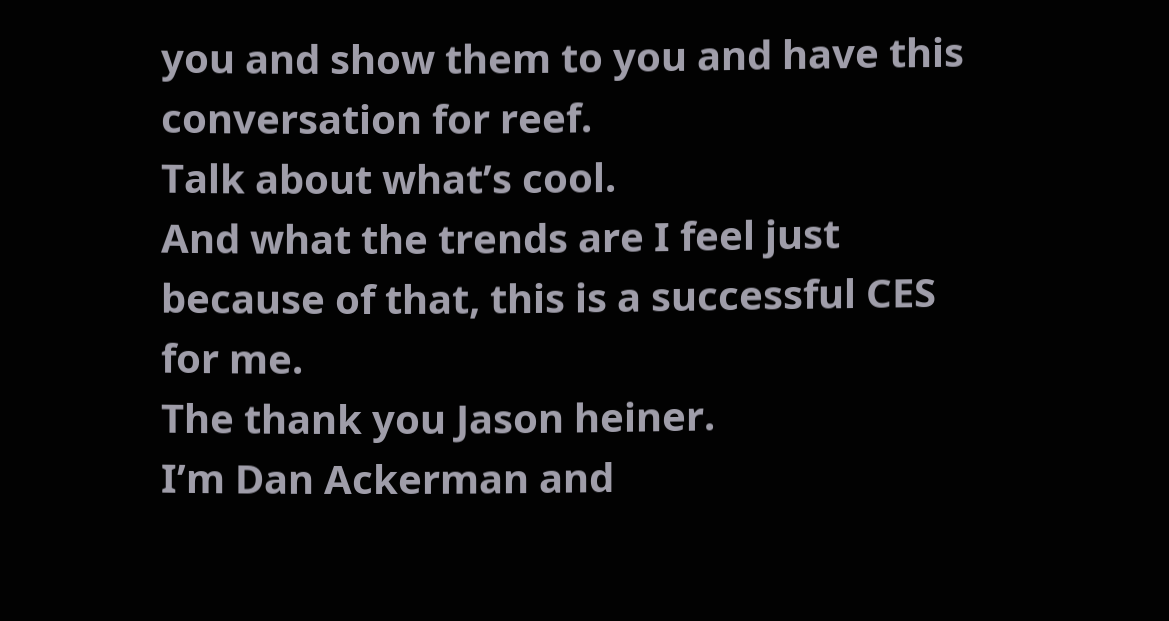you and show them to you and have this conversation for reef.
Talk about what’s cool.
And what the trends are I feel just because of that, this is a successful CES for me.
The thank you Jason heiner.
I’m Dan Ackerman and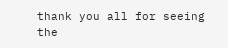thank you all for seeing the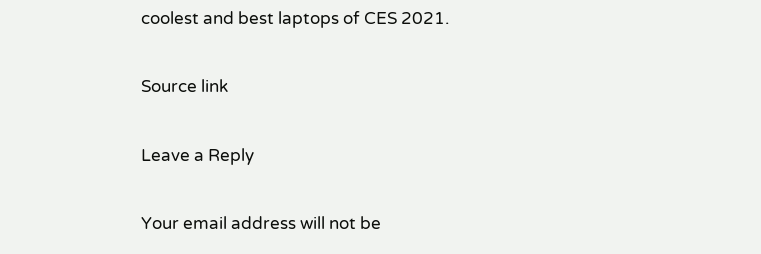coolest and best laptops of CES 2021.

Source link

Leave a Reply

Your email address will not be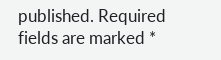published. Required fields are marked *